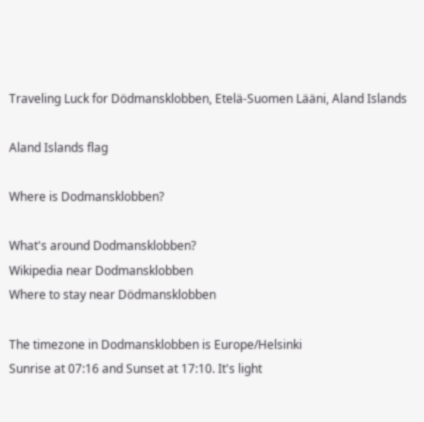Traveling Luck for Dödmansklobben, Etelä-Suomen Lääni, Aland Islands

Aland Islands flag

Where is Dodmansklobben?

What's around Dodmansklobben?
Wikipedia near Dodmansklobben
Where to stay near Dödmansklobben

The timezone in Dodmansklobben is Europe/Helsinki
Sunrise at 07:16 and Sunset at 17:10. It's light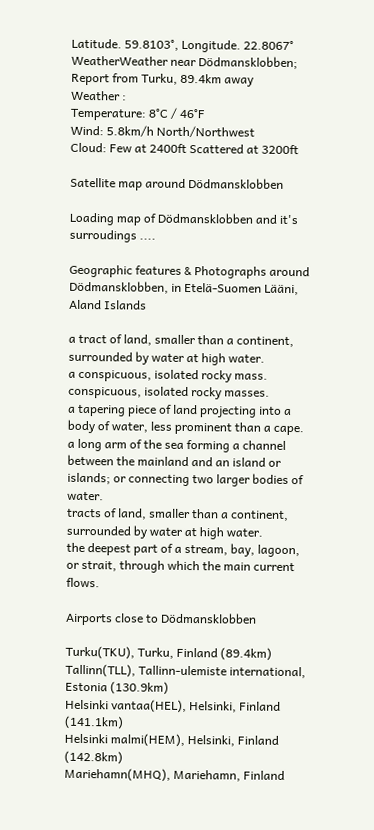Latitude. 59.8103°, Longitude. 22.8067°
WeatherWeather near Dödmansklobben; Report from Turku, 89.4km away
Weather :
Temperature: 8°C / 46°F
Wind: 5.8km/h North/Northwest
Cloud: Few at 2400ft Scattered at 3200ft

Satellite map around Dödmansklobben

Loading map of Dödmansklobben and it's surroudings ....

Geographic features & Photographs around Dödmansklobben, in Etelä-Suomen Lääni, Aland Islands

a tract of land, smaller than a continent, surrounded by water at high water.
a conspicuous, isolated rocky mass.
conspicuous, isolated rocky masses.
a tapering piece of land projecting into a body of water, less prominent than a cape.
a long arm of the sea forming a channel between the mainland and an island or islands; or connecting two larger bodies of water.
tracts of land, smaller than a continent, surrounded by water at high water.
the deepest part of a stream, bay, lagoon, or strait, through which the main current flows.

Airports close to Dödmansklobben

Turku(TKU), Turku, Finland (89.4km)
Tallinn(TLL), Tallinn-ulemiste international, Estonia (130.9km)
Helsinki vantaa(HEL), Helsinki, Finland (141.1km)
Helsinki malmi(HEM), Helsinki, Finland (142.8km)
Mariehamn(MHQ), Mariehamn, Finland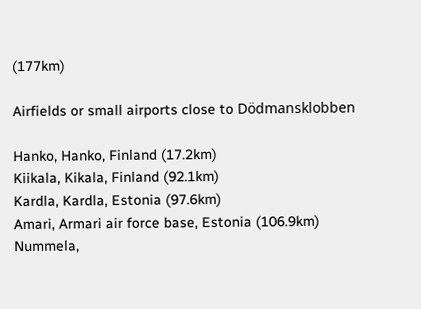(177km)

Airfields or small airports close to Dödmansklobben

Hanko, Hanko, Finland (17.2km)
Kiikala, Kikala, Finland (92.1km)
Kardla, Kardla, Estonia (97.6km)
Amari, Armari air force base, Estonia (106.9km)
Nummela,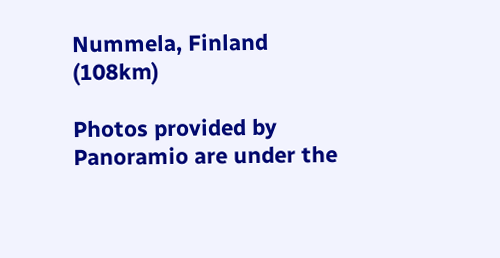Nummela, Finland (108km)

Photos provided by Panoramio are under the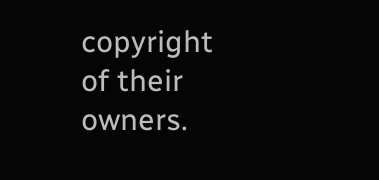copyright of their owners.